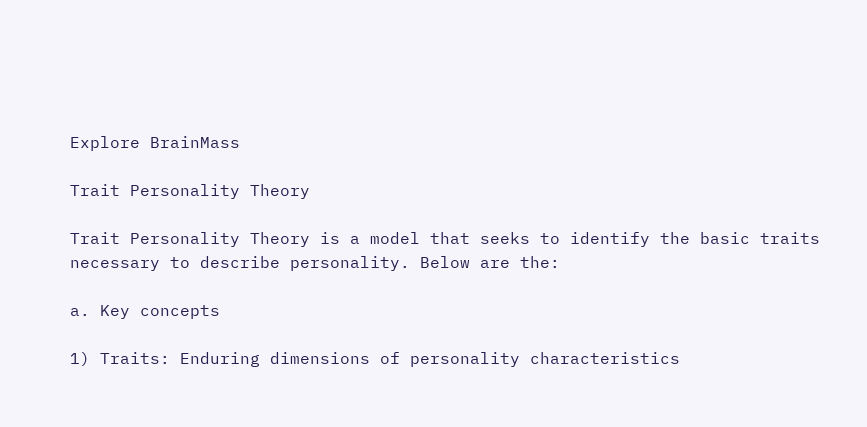Explore BrainMass

Trait Personality Theory

Trait Personality Theory is a model that seeks to identify the basic traits necessary to describe personality. Below are the:

a. Key concepts

1) Traits: Enduring dimensions of personality characteristics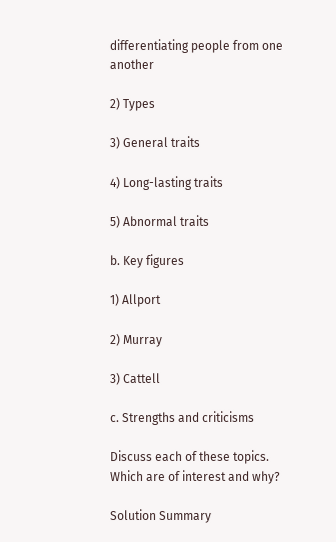differentiating people from one another

2) Types

3) General traits

4) Long-lasting traits

5) Abnormal traits

b. Key figures

1) Allport

2) Murray

3) Cattell

c. Strengths and criticisms

Discuss each of these topics. Which are of interest and why?

Solution Summary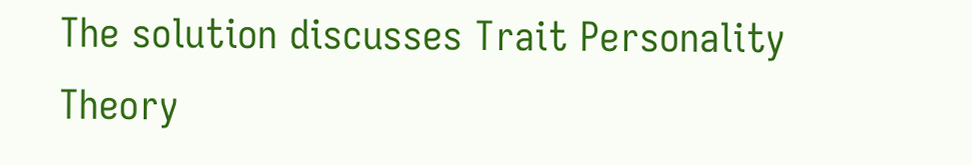The solution discusses Trait Personality Theory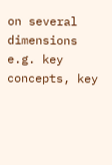on several dimensions e.g. key concepts, key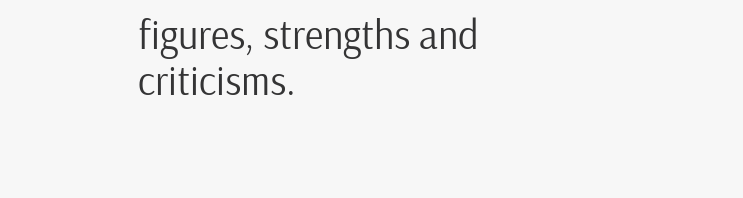figures, strengths and criticisms.